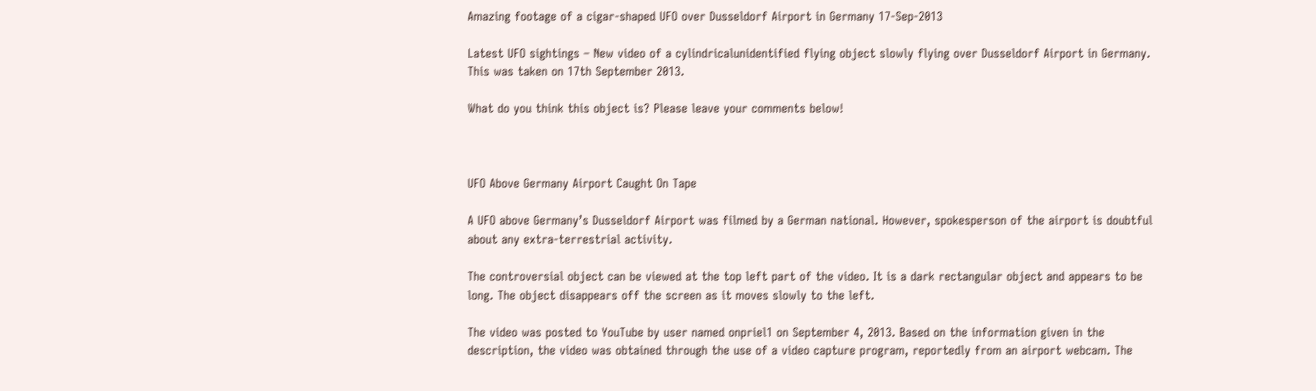Amazing footage of a cigar-shaped UFO over Dusseldorf Airport in Germany 17-Sep-2013

Latest UFO sightings – New video of a cylindricalunidentified flying object slowly flying over Dusseldorf Airport in Germany. This was taken on 17th September 2013.

What do you think this object is? Please leave your comments below!



UFO Above Germany Airport Caught On Tape

A UFO above Germany’s Dusseldorf Airport was filmed by a German national. However, spokesperson of the airport is doubtful about any extra-terrestrial activity.

The controversial object can be viewed at the top left part of the video. It is a dark rectangular object and appears to be long. The object disappears off the screen as it moves slowly to the left.

The video was posted to YouTube by user named onpriel1 on September 4, 2013. Based on the information given in the description, the video was obtained through the use of a video capture program, reportedly from an airport webcam. The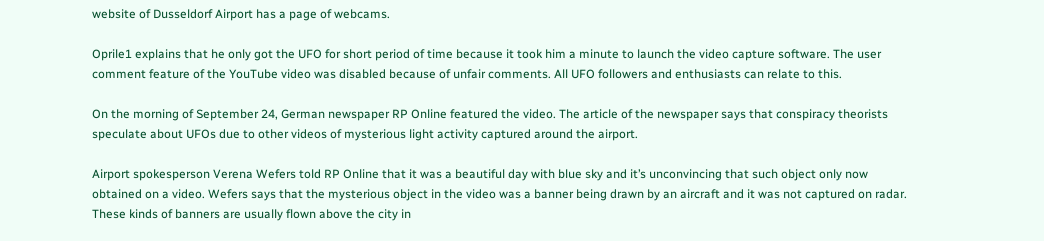website of Dusseldorf Airport has a page of webcams.

Oprile1 explains that he only got the UFO for short period of time because it took him a minute to launch the video capture software. The user comment feature of the YouTube video was disabled because of unfair comments. All UFO followers and enthusiasts can relate to this.

On the morning of September 24, German newspaper RP Online featured the video. The article of the newspaper says that conspiracy theorists speculate about UFOs due to other videos of mysterious light activity captured around the airport.

Airport spokesperson Verena Wefers told RP Online that it was a beautiful day with blue sky and it’s unconvincing that such object only now obtained on a video. Wefers says that the mysterious object in the video was a banner being drawn by an aircraft and it was not captured on radar. These kinds of banners are usually flown above the city in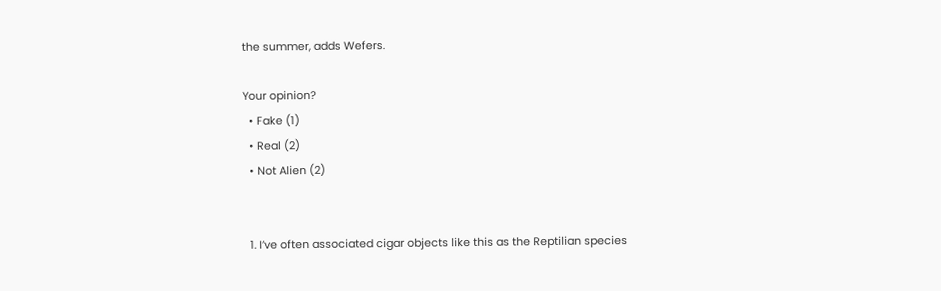the summer, adds Wefers.

Your opinion?
  • Fake (1)
  • Real (2)
  • Not Alien (2)


  1. I’ve often associated cigar objects like this as the Reptilian species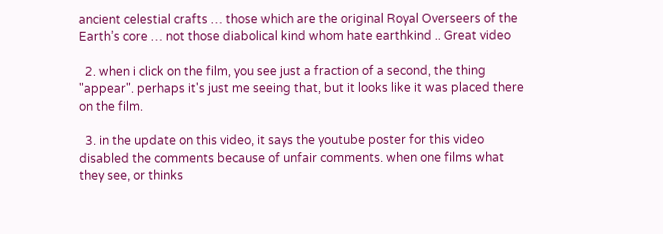ancient celestial crafts … those which are the original Royal Overseers of the Earth’s core … not those diabolical kind whom hate earthkind .. Great video

  2. when i click on the film, you see just a fraction of a second, the thing "appear". perhaps it's just me seeing that, but it looks like it was placed there on the film.

  3. in the update on this video, it says the youtube poster for this video disabled the comments because of unfair comments. when one films what they see, or thinks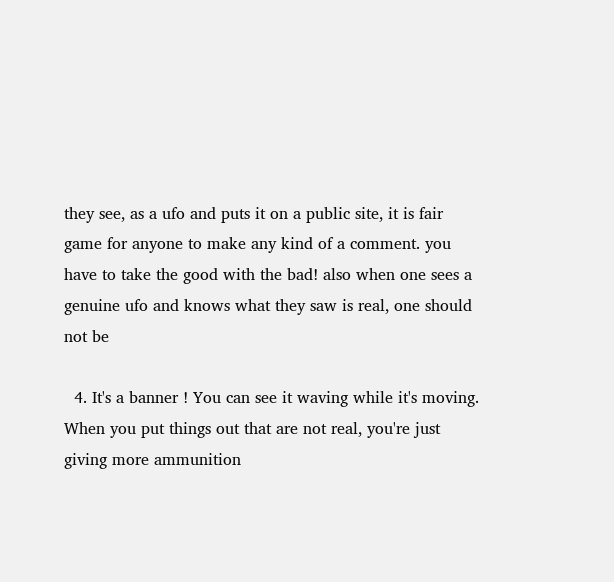they see, as a ufo and puts it on a public site, it is fair game for anyone to make any kind of a comment. you have to take the good with the bad! also when one sees a genuine ufo and knows what they saw is real, one should not be

  4. It's a banner ! You can see it waving while it's moving. When you put things out that are not real, you're just giving more ammunition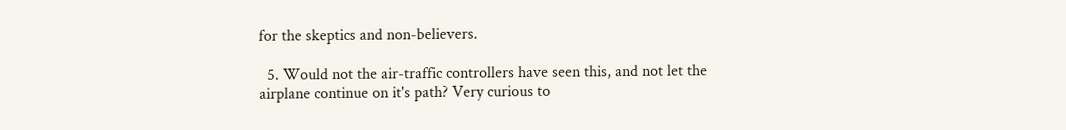for the skeptics and non-believers.

  5. Would not the air-traffic controllers have seen this, and not let the airplane continue on it's path? Very curious to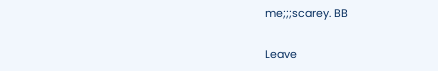me;;;scarey. BB

Leave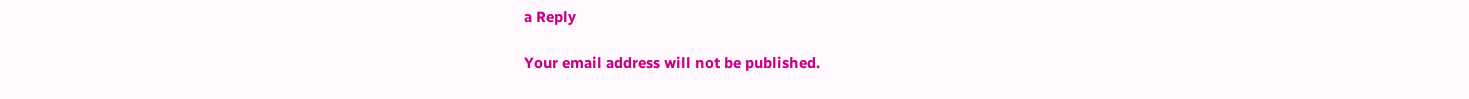a Reply

Your email address will not be published.